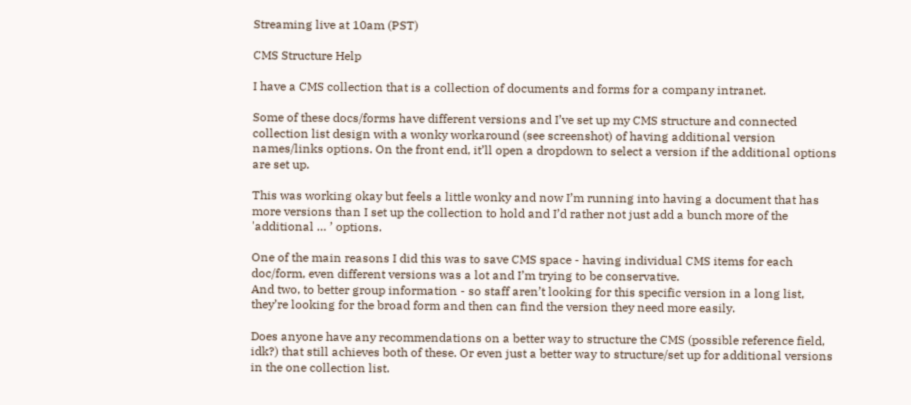Streaming live at 10am (PST)

CMS Structure Help

I have a CMS collection that is a collection of documents and forms for a company intranet.

Some of these docs/forms have different versions and I’ve set up my CMS structure and connected collection list design with a wonky workaround (see screenshot) of having additional version names/links options. On the front end, it’ll open a dropdown to select a version if the additional options are set up.

This was working okay but feels a little wonky and now I’m running into having a document that has more versions than I set up the collection to hold and I’d rather not just add a bunch more of the 'additional … ’ options.

One of the main reasons I did this was to save CMS space - having individual CMS items for each doc/form, even different versions was a lot and I’m trying to be conservative.
And two, to better group information - so staff aren’t looking for this specific version in a long list, they’re looking for the broad form and then can find the version they need more easily.

Does anyone have any recommendations on a better way to structure the CMS (possible reference field, idk?) that still achieves both of these. Or even just a better way to structure/set up for additional versions in the one collection list.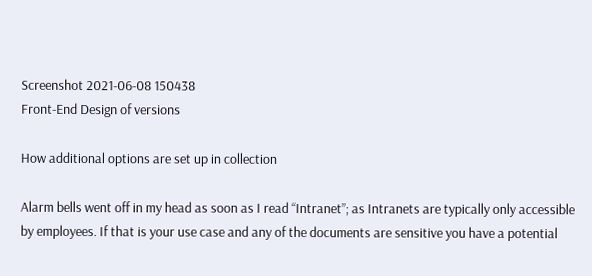Screenshot 2021-06-08 150438
Front-End Design of versions

How additional options are set up in collection

Alarm bells went off in my head as soon as I read “Intranet”; as Intranets are typically only accessible by employees. If that is your use case and any of the documents are sensitive you have a potential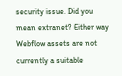security issue. Did you mean extranet? Either way Webflow assets are not currently a suitable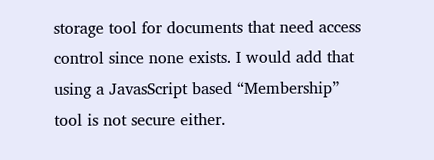storage tool for documents that need access control since none exists. I would add that using a JavasScript based “Membership” tool is not secure either.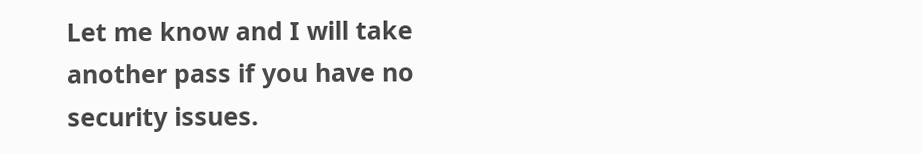Let me know and I will take another pass if you have no security issues.